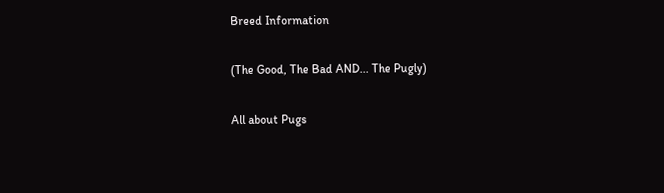Breed Information

(The Good, The Bad AND... The Pugly)

All about Pugs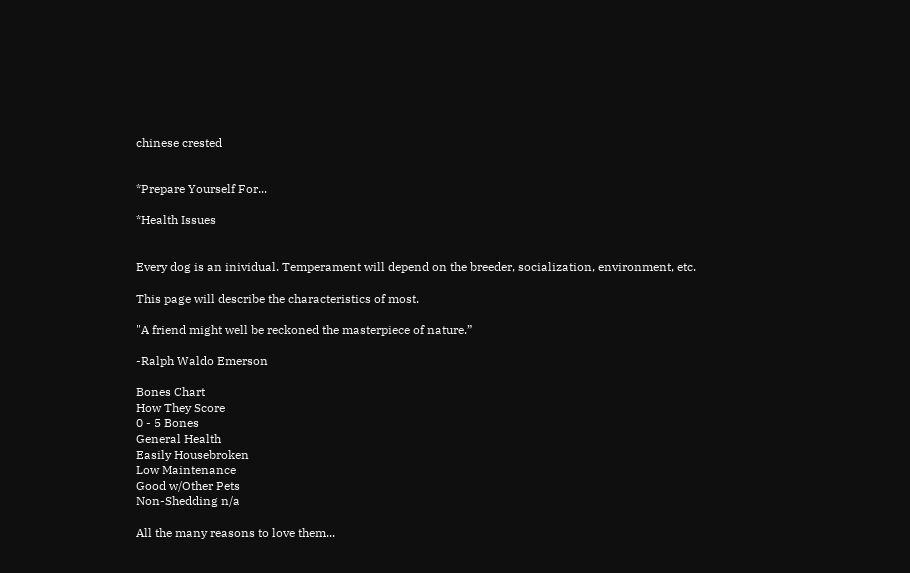chinese crested


*Prepare Yourself For...

*Health Issues


Every dog is an inividual. Temperament will depend on the breeder, socialization, environment, etc.

This page will describe the characteristics of most.

"A friend might well be reckoned the masterpiece of nature.”

-Ralph Waldo Emerson

Bones Chart
How They Score
0 - 5 Bones
General Health
Easily Housebroken
Low Maintenance
Good w/Other Pets
Non-Shedding n/a

All the many reasons to love them...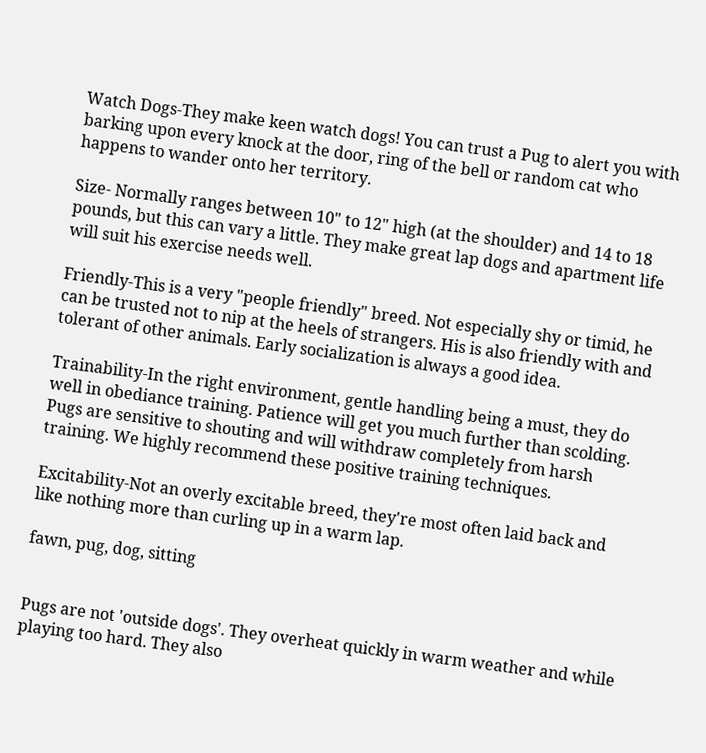Watch Dogs-They make keen watch dogs! You can trust a Pug to alert you with barking upon every knock at the door, ring of the bell or random cat who happens to wander onto her territory.

Size- Normally ranges between 10" to 12" high (at the shoulder) and 14 to 18 pounds, but this can vary a little. They make great lap dogs and apartment life will suit his exercise needs well.

Friendly-This is a very "people friendly" breed. Not especially shy or timid, he can be trusted not to nip at the heels of strangers. His is also friendly with and tolerant of other animals. Early socialization is always a good idea.

Trainability-In the right environment, gentle handling being a must, they do well in obediance training. Patience will get you much further than scolding. Pugs are sensitive to shouting and will withdraw completely from harsh training. We highly recommend these positive training techniques.

Excitability-Not an overly excitable breed, they're most often laid back and like nothing more than curling up in a warm lap.

fawn, pug, dog, sitting


Pugs are not 'outside dogs'. They overheat quickly in warm weather and while playing too hard. They also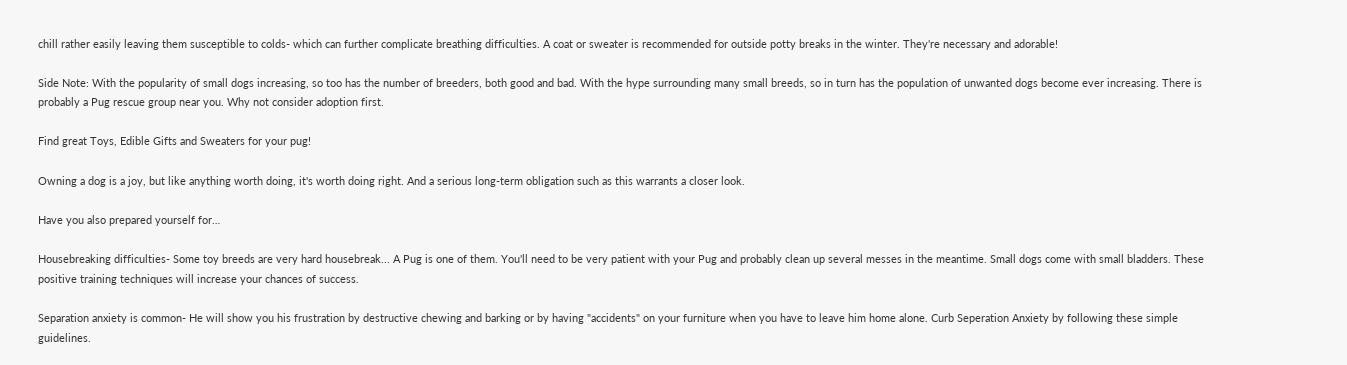chill rather easily leaving them susceptible to colds- which can further complicate breathing difficulties. A coat or sweater is recommended for outside potty breaks in the winter. They're necessary and adorable!

Side Note: With the popularity of small dogs increasing, so too has the number of breeders, both good and bad. With the hype surrounding many small breeds, so in turn has the population of unwanted dogs become ever increasing. There is probably a Pug rescue group near you. Why not consider adoption first.

Find great Toys, Edible Gifts and Sweaters for your pug!

Owning a dog is a joy, but like anything worth doing, it's worth doing right. And a serious long-term obligation such as this warrants a closer look.

Have you also prepared yourself for…

Housebreaking difficulties- Some toy breeds are very hard housebreak... A Pug is one of them. You'll need to be very patient with your Pug and probably clean up several messes in the meantime. Small dogs come with small bladders. These positive training techniques will increase your chances of success.

Separation anxiety is common- He will show you his frustration by destructive chewing and barking or by having "accidents" on your furniture when you have to leave him home alone. Curb Seperation Anxiety by following these simple guidelines.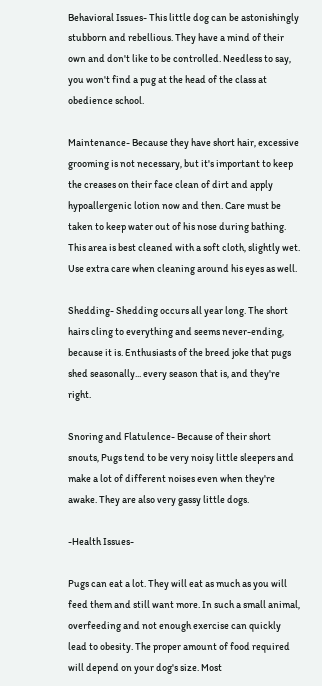Behavioral Issues- This little dog can be astonishingly stubborn and rebellious. They have a mind of their own and don't like to be controlled. Needless to say, you won't find a pug at the head of the class at obedience school.

Maintenance- Because they have short hair, excessive grooming is not necessary, but it's important to keep the creases on their face clean of dirt and apply hypoallergenic lotion now and then. Care must be taken to keep water out of his nose during bathing. This area is best cleaned with a soft cloth, slightly wet. Use extra care when cleaning around his eyes as well.

Shedding- Shedding occurs all year long. The short hairs cling to everything and seems never-ending, because it is. Enthusiasts of the breed joke that pugs shed seasonally... every season that is, and they're right.

Snoring and Flatulence- Because of their short snouts, Pugs tend to be very noisy little sleepers and make a lot of different noises even when they're awake. They are also very gassy little dogs.

-Health Issues-

Pugs can eat a lot. They will eat as much as you will feed them and still want more. In such a small animal, overfeeding and not enough exercise can quickly lead to obesity. The proper amount of food required will depend on your dog's size. Most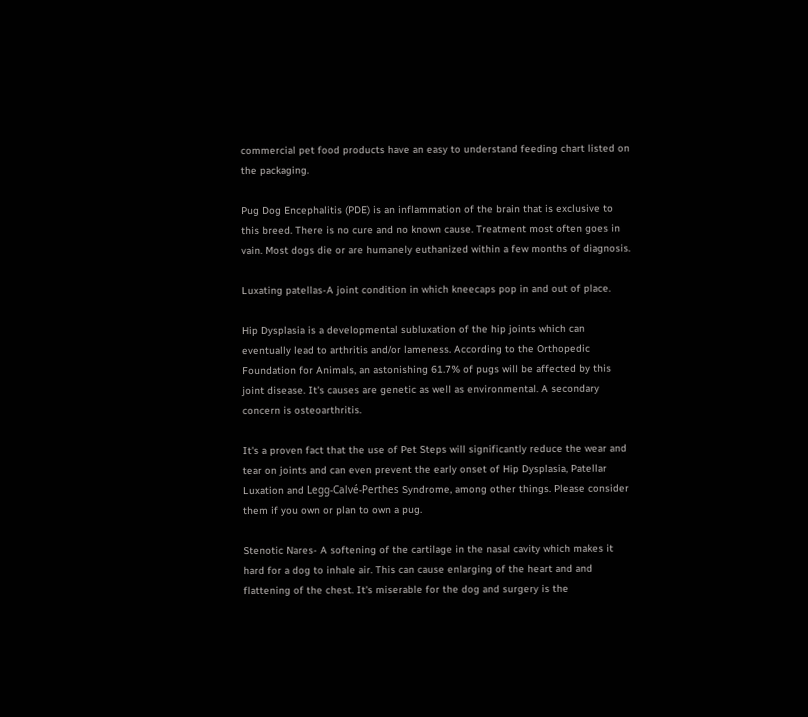commercial pet food products have an easy to understand feeding chart listed on the packaging.

Pug Dog Encephalitis (PDE) is an inflammation of the brain that is exclusive to this breed. There is no cure and no known cause. Treatment most often goes in vain. Most dogs die or are humanely euthanized within a few months of diagnosis.

Luxating patellas-A joint condition in which kneecaps pop in and out of place.

Hip Dysplasia is a developmental subluxation of the hip joints which can eventually lead to arthritis and/or lameness. According to the Orthopedic Foundation for Animals, an astonishing 61.7% of pugs will be affected by this joint disease. It's causes are genetic as well as environmental. A secondary concern is osteoarthritis.

It's a proven fact that the use of Pet Steps will significantly reduce the wear and tear on joints and can even prevent the early onset of Hip Dysplasia, Patellar Luxation and Legg-Calvé-Perthes Syndrome, among other things. Please consider them if you own or plan to own a pug.

Stenotic Nares- A softening of the cartilage in the nasal cavity which makes it hard for a dog to inhale air. This can cause enlarging of the heart and and flattening of the chest. It's miserable for the dog and surgery is the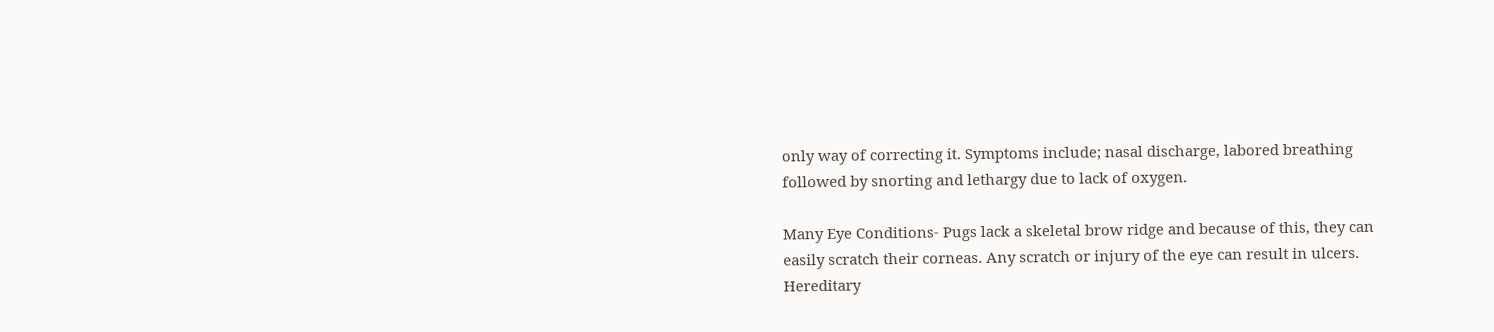only way of correcting it. Symptoms include; nasal discharge, labored breathing followed by snorting and lethargy due to lack of oxygen.

Many Eye Conditions- Pugs lack a skeletal brow ridge and because of this, they can easily scratch their corneas. Any scratch or injury of the eye can result in ulcers. Hereditary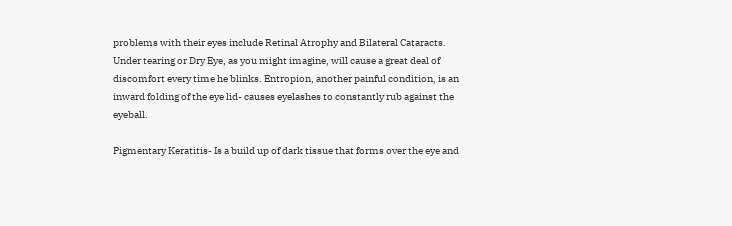problems with their eyes include Retinal Atrophy and Bilateral Cataracts. Under tearing or Dry Eye, as you might imagine, will cause a great deal of discomfort every time he blinks. Entropion, another painful condition, is an inward folding of the eye lid- causes eyelashes to constantly rub against the eyeball.

Pigmentary Keratitis- Is a build up of dark tissue that forms over the eye and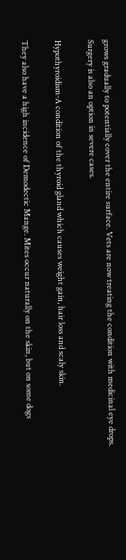grows gradually to potentially cover the entire surface. Vets are now treating the condition with medicinal eye drops. Surgery is also an option in severe cases.

Hypothyroidism-A condition of the thyroid gland which causes weight gain, hair loss and scaly skin.

They also have a high incidence of Demodectic Mange. Mites occur naturally on the skin, but on some dogs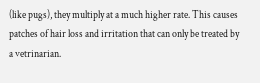(like pugs), they multiply at a much higher rate. This causes patches of hair loss and irritation that can only be treated by a vetrinarian.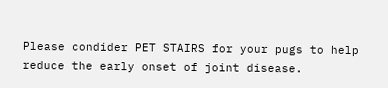Please condider PET STAIRS for your pugs to help reduce the early onset of joint disease.